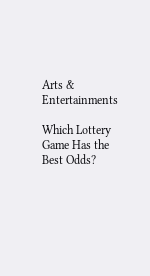Arts & Entertainments

Which Lottery Game Has the Best Odds?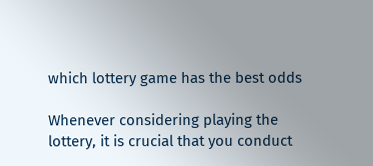which lottery game has the best odds

Whenever considering playing the lottery, it is crucial that you conduct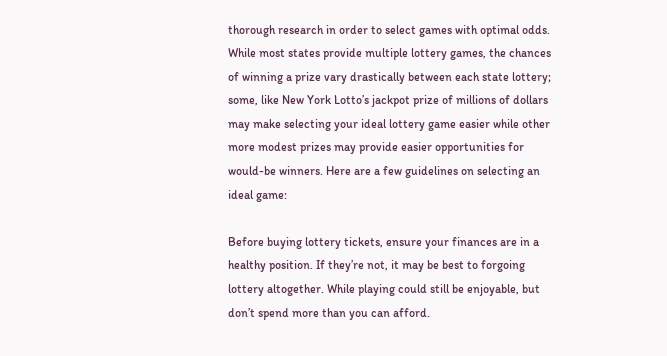thorough research in order to select games with optimal odds. While most states provide multiple lottery games, the chances of winning a prize vary drastically between each state lottery; some, like New York Lotto’s jackpot prize of millions of dollars may make selecting your ideal lottery game easier while other more modest prizes may provide easier opportunities for would-be winners. Here are a few guidelines on selecting an ideal game:

Before buying lottery tickets, ensure your finances are in a healthy position. If they’re not, it may be best to forgoing lottery altogether. While playing could still be enjoyable, but don’t spend more than you can afford.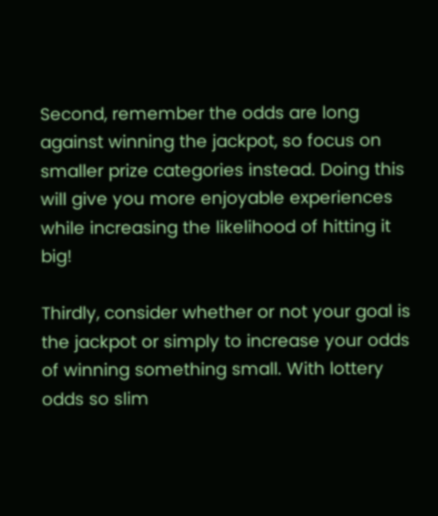Second, remember the odds are long against winning the jackpot, so focus on smaller prize categories instead. Doing this will give you more enjoyable experiences while increasing the likelihood of hitting it big!

Thirdly, consider whether or not your goal is the jackpot or simply to increase your odds of winning something small. With lottery odds so slim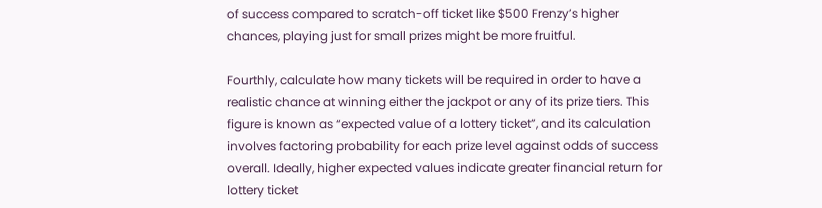of success compared to scratch-off ticket like $500 Frenzy’s higher chances, playing just for small prizes might be more fruitful.

Fourthly, calculate how many tickets will be required in order to have a realistic chance at winning either the jackpot or any of its prize tiers. This figure is known as “expected value of a lottery ticket”, and its calculation involves factoring probability for each prize level against odds of success overall. Ideally, higher expected values indicate greater financial return for lottery ticket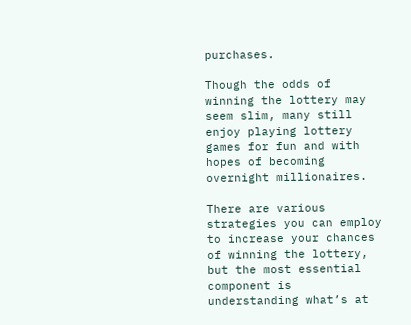purchases.

Though the odds of winning the lottery may seem slim, many still enjoy playing lottery games for fun and with hopes of becoming overnight millionaires.

There are various strategies you can employ to increase your chances of winning the lottery, but the most essential component is understanding what’s at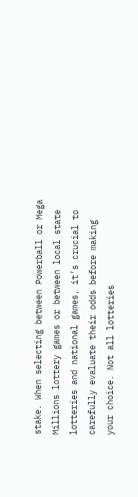stake. When selecting between Powerball or Mega Millions lottery games or between local state lotteries and national games, it’s crucial to carefully evaluate their odds before making your choice. Not all lotteries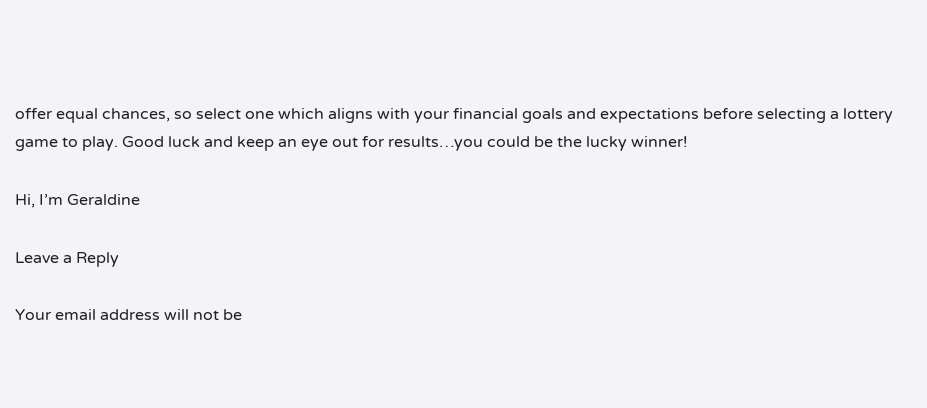offer equal chances, so select one which aligns with your financial goals and expectations before selecting a lottery game to play. Good luck and keep an eye out for results…you could be the lucky winner!

Hi, I’m Geraldine

Leave a Reply

Your email address will not be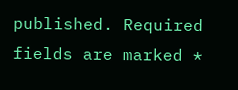published. Required fields are marked *